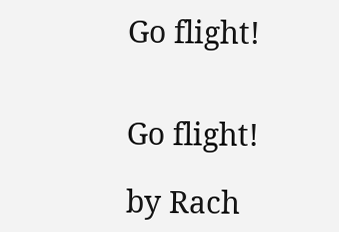Go flight!


Go flight!

by Rach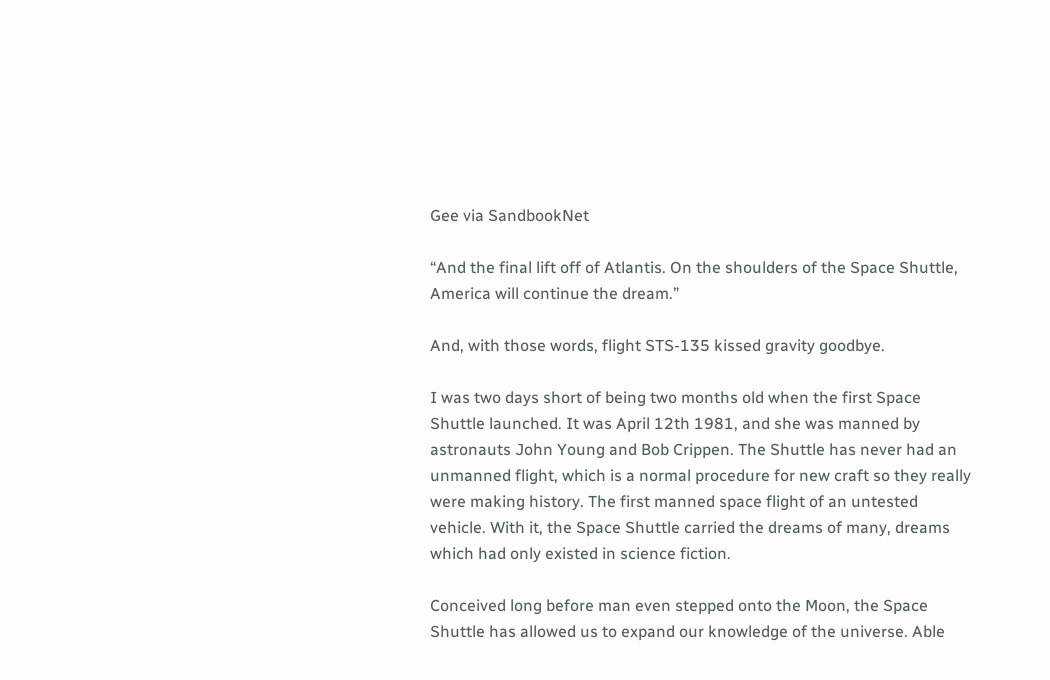Gee via SandbookNet

“And the final lift off of Atlantis. On the shoulders of the Space Shuttle, America will continue the dream.”

And, with those words, flight STS-135 kissed gravity goodbye.

I was two days short of being two months old when the first Space Shuttle launched. It was April 12th 1981, and she was manned by astronauts John Young and Bob Crippen. The Shuttle has never had an unmanned flight, which is a normal procedure for new craft so they really were making history. The first manned space flight of an untested vehicle. With it, the Space Shuttle carried the dreams of many, dreams which had only existed in science fiction.

Conceived long before man even stepped onto the Moon, the Space Shuttle has allowed us to expand our knowledge of the universe. Able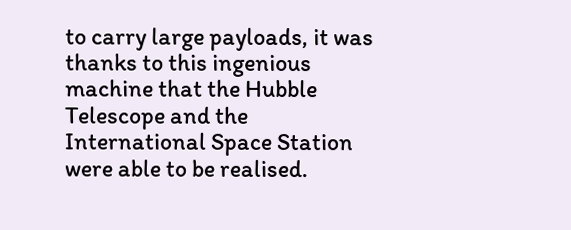to carry large payloads, it was thanks to this ingenious machine that the Hubble Telescope and the International Space Station were able to be realised.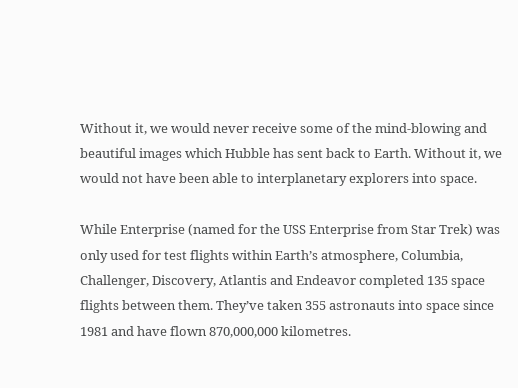Without it, we would never receive some of the mind-blowing and beautiful images which Hubble has sent back to Earth. Without it, we would not have been able to interplanetary explorers into space.

While Enterprise (named for the USS Enterprise from Star Trek) was only used for test flights within Earth’s atmosphere, Columbia, Challenger, Discovery, Atlantis and Endeavor completed 135 space flights between them. They’ve taken 355 astronauts into space since 1981 and have flown 870,000,000 kilometres.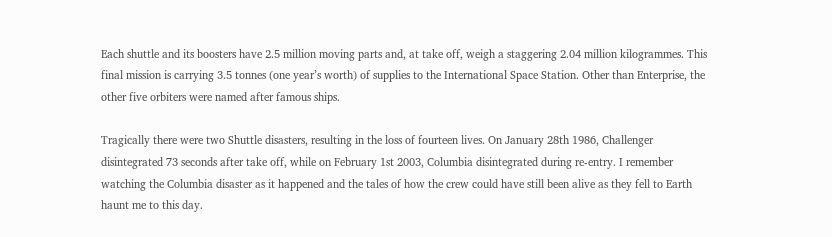Each shuttle and its boosters have 2.5 million moving parts and, at take off, weigh a staggering 2.04 million kilogrammes. This final mission is carrying 3.5 tonnes (one year’s worth) of supplies to the International Space Station. Other than Enterprise, the other five orbiters were named after famous ships.

Tragically there were two Shuttle disasters, resulting in the loss of fourteen lives. On January 28th 1986, Challenger disintegrated 73 seconds after take off, while on February 1st 2003, Columbia disintegrated during re-entry. I remember watching the Columbia disaster as it happened and the tales of how the crew could have still been alive as they fell to Earth haunt me to this day.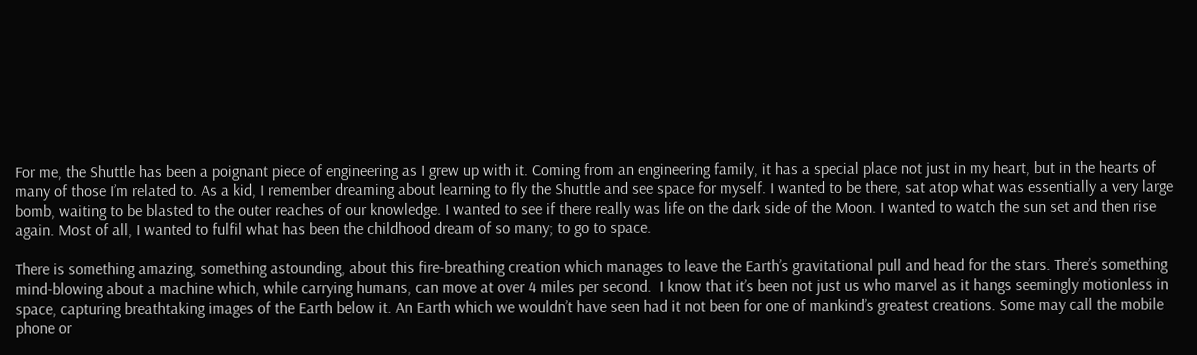For me, the Shuttle has been a poignant piece of engineering as I grew up with it. Coming from an engineering family, it has a special place not just in my heart, but in the hearts of many of those I’m related to. As a kid, I remember dreaming about learning to fly the Shuttle and see space for myself. I wanted to be there, sat atop what was essentially a very large bomb, waiting to be blasted to the outer reaches of our knowledge. I wanted to see if there really was life on the dark side of the Moon. I wanted to watch the sun set and then rise again. Most of all, I wanted to fulfil what has been the childhood dream of so many; to go to space.

There is something amazing, something astounding, about this fire-breathing creation which manages to leave the Earth’s gravitational pull and head for the stars. There’s something mind-blowing about a machine which, while carrying humans, can move at over 4 miles per second.  I know that it’s been not just us who marvel as it hangs seemingly motionless in space, capturing breathtaking images of the Earth below it. An Earth which we wouldn’t have seen had it not been for one of mankind’s greatest creations. Some may call the mobile phone or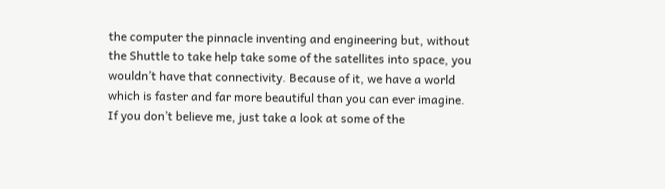the computer the pinnacle inventing and engineering but, without the Shuttle to take help take some of the satellites into space, you wouldn’t have that connectivity. Because of it, we have a world which is faster and far more beautiful than you can ever imagine. If you don’t believe me, just take a look at some of the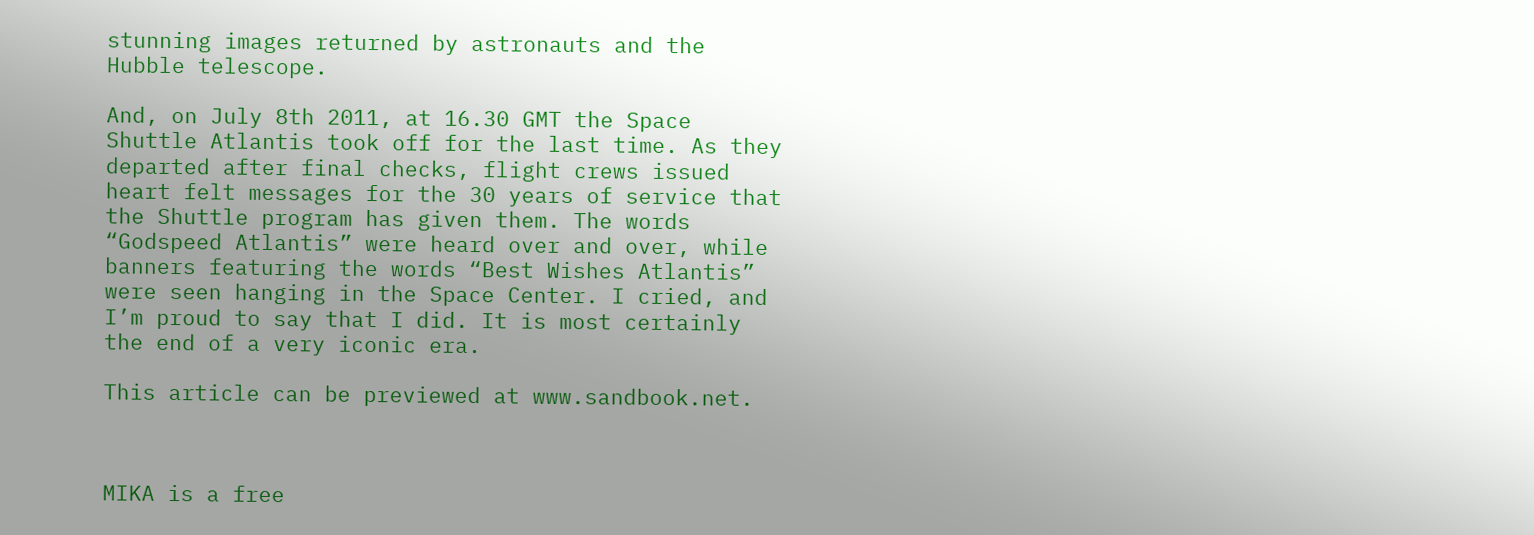stunning images returned by astronauts and the Hubble telescope.

And, on July 8th 2011, at 16.30 GMT the Space Shuttle Atlantis took off for the last time. As they departed after final checks, flight crews issued heart felt messages for the 30 years of service that the Shuttle program has given them. The words “Godspeed Atlantis” were heard over and over, while banners featuring the words “Best Wishes Atlantis” were seen hanging in the Space Center. I cried, and I’m proud to say that I did. It is most certainly the end of a very iconic era.

This article can be previewed at www.sandbook.net.



MIKA is a free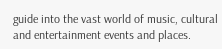guide into the vast world of music, cultural and entertainment events and places.